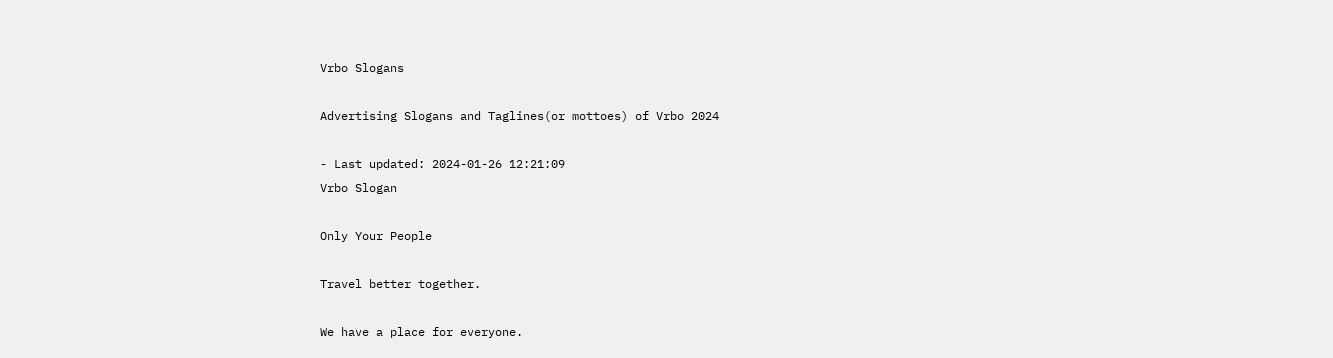Vrbo Slogans

Advertising Slogans and Taglines(or mottoes) of Vrbo 2024

- Last updated: 2024-01-26 12:21:09
Vrbo Slogan

Only Your People

Travel better together.

We have a place for everyone.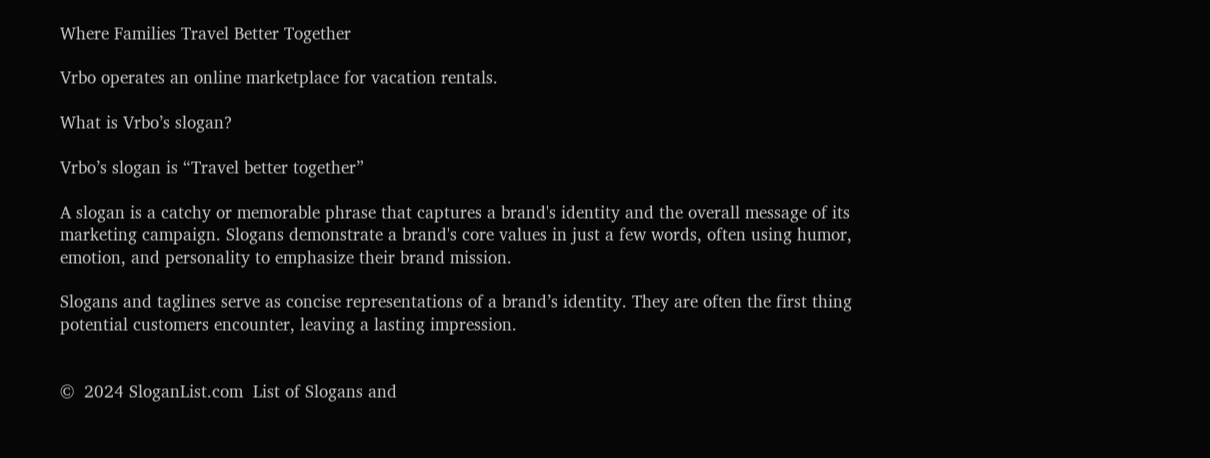Where Families Travel Better Together

Vrbo operates an online marketplace for vacation rentals.

What is Vrbo’s slogan?

Vrbo’s slogan is “Travel better together”

A slogan is a catchy or memorable phrase that captures a brand's identity and the overall message of its marketing campaign. Slogans demonstrate a brand's core values in just a few words, often using humor, emotion, and personality to emphasize their brand mission.

Slogans and taglines serve as concise representations of a brand’s identity. They are often the first thing potential customers encounter, leaving a lasting impression.


©  2024 SloganList.com  List of Slogans and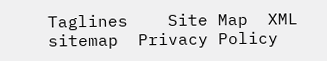Taglines    Site Map  XML sitemap  Privacy Policy